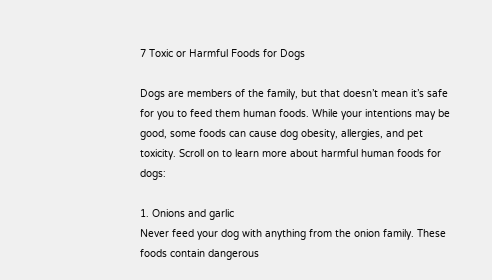7 Toxic or Harmful Foods for Dogs

Dogs are members of the family, but that doesn’t mean it’s safe for you to feed them human foods. While your intentions may be good, some foods can cause dog obesity, allergies, and pet toxicity. Scroll on to learn more about harmful human foods for dogs:

1. Onions and garlic
Never feed your dog with anything from the onion family. These foods contain dangerous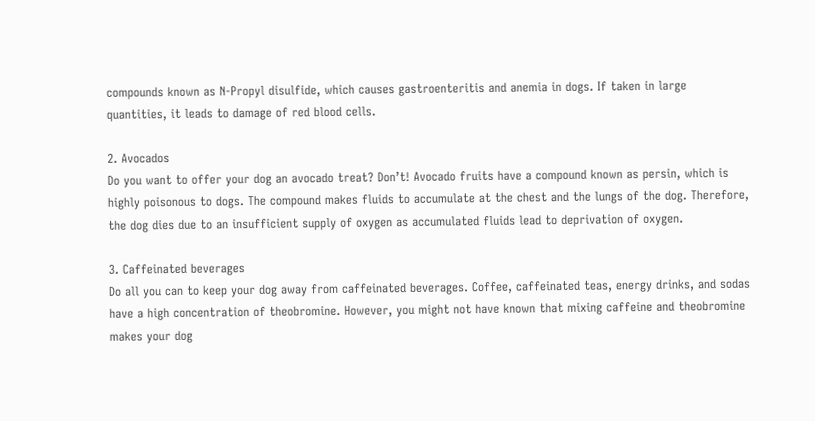compounds known as N-Propyl disulfide, which causes gastroenteritis and anemia in dogs. If taken in large quantities, it leads to damage of red blood cells.

2. Avocados
Do you want to offer your dog an avocado treat? Don’t! Avocado fruits have a compound known as persin, which is highly poisonous to dogs. The compound makes fluids to accumulate at the chest and the lungs of the dog. Therefore, the dog dies due to an insufficient supply of oxygen as accumulated fluids lead to deprivation of oxygen.

3. Caffeinated beverages
Do all you can to keep your dog away from caffeinated beverages. Coffee, caffeinated teas, energy drinks, and sodas have a high concentration of theobromine. However, you might not have known that mixing caffeine and theobromine makes your dog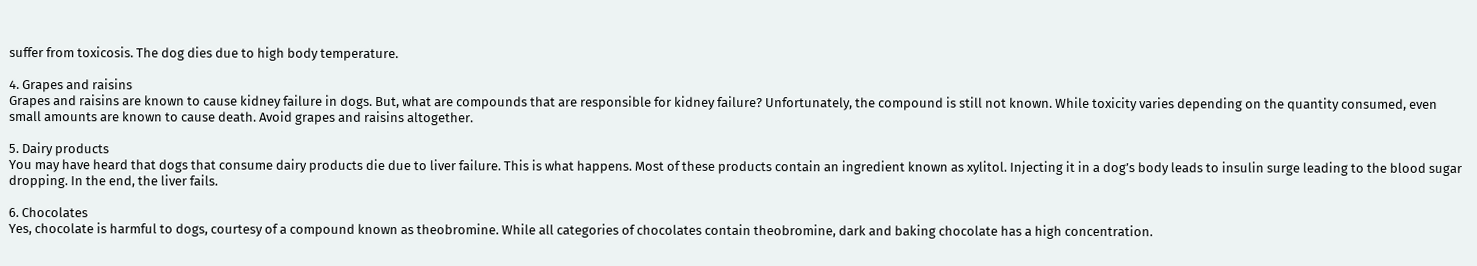suffer from toxicosis. The dog dies due to high body temperature.

4. Grapes and raisins
Grapes and raisins are known to cause kidney failure in dogs. But, what are compounds that are responsible for kidney failure? Unfortunately, the compound is still not known. While toxicity varies depending on the quantity consumed, even small amounts are known to cause death. Avoid grapes and raisins altogether.

5. Dairy products
You may have heard that dogs that consume dairy products die due to liver failure. This is what happens. Most of these products contain an ingredient known as xylitol. Injecting it in a dog’s body leads to insulin surge leading to the blood sugar dropping. In the end, the liver fails.

6. Chocolates
Yes, chocolate is harmful to dogs, courtesy of a compound known as theobromine. While all categories of chocolates contain theobromine, dark and baking chocolate has a high concentration.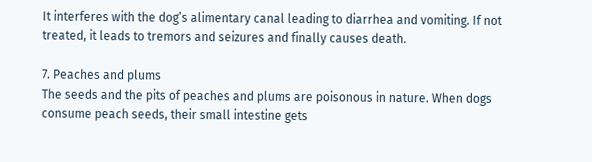It interferes with the dog’s alimentary canal leading to diarrhea and vomiting. If not treated, it leads to tremors and seizures and finally causes death.

7. Peaches and plums
The seeds and the pits of peaches and plums are poisonous in nature. When dogs consume peach seeds, their small intestine gets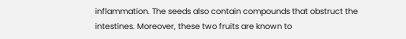inflammation. The seeds also contain compounds that obstruct the intestines. Moreover, these two fruits are known to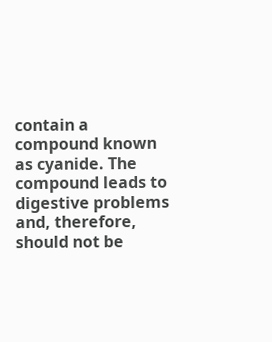contain a compound known as cyanide. The compound leads to digestive problems and, therefore, should not be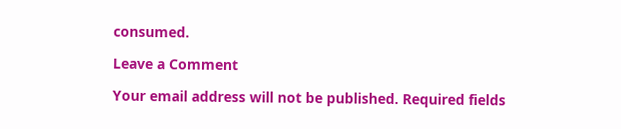consumed.

Leave a Comment

Your email address will not be published. Required fields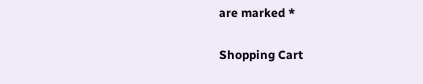are marked *

Shopping Cart